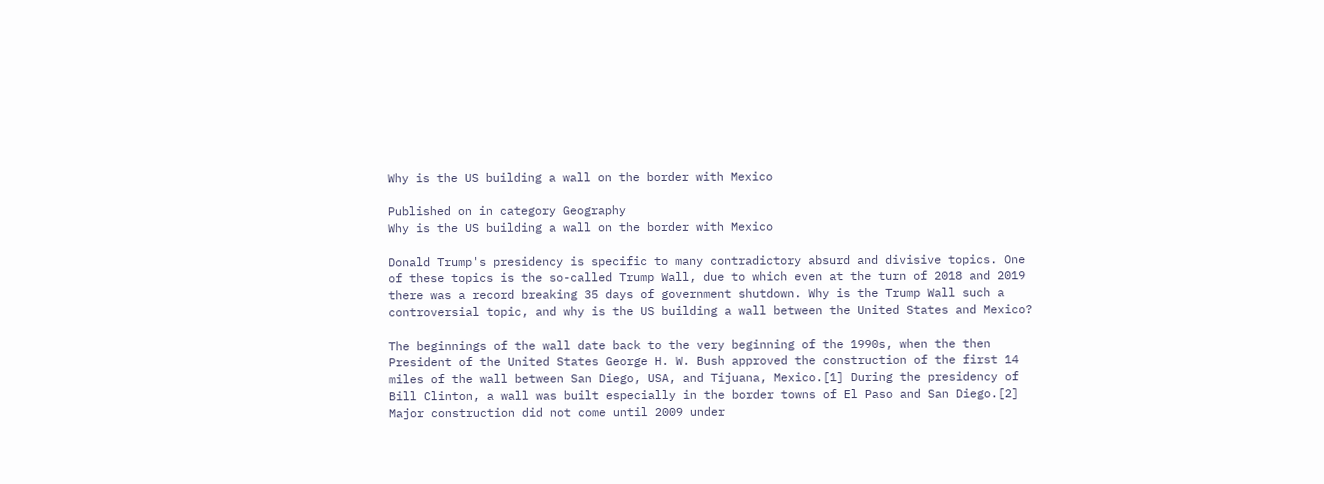Why is the US building a wall on the border with Mexico

Published on in category Geography
Why is the US building a wall on the border with Mexico

Donald Trump's presidency is specific to many contradictory absurd and divisive topics. One of these topics is the so-called Trump Wall, due to which even at the turn of 2018 and 2019 there was a record breaking 35 days of government shutdown. Why is the Trump Wall such a controversial topic, and why is the US building a wall between the United States and Mexico?

The beginnings of the wall date back to the very beginning of the 1990s, when the then President of the United States George H. W. Bush approved the construction of the first 14 miles of the wall between San Diego, USA, and Tijuana, Mexico.[1] During the presidency of Bill Clinton, a wall was built especially in the border towns of El Paso and San Diego.[2] Major construction did not come until 2009 under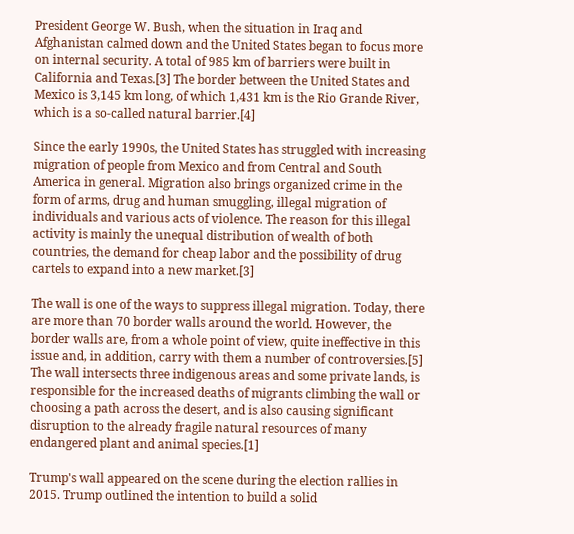President George W. Bush, when the situation in Iraq and Afghanistan calmed down and the United States began to focus more on internal security. A total of 985 km of barriers were built in California and Texas.[3] The border between the United States and Mexico is 3,145 km long, of which 1,431 km is the Rio Grande River, which is a so-called natural barrier.[4]

Since the early 1990s, the United States has struggled with increasing migration of people from Mexico and from Central and South America in general. Migration also brings organized crime in the form of arms, drug and human smuggling, illegal migration of individuals and various acts of violence. The reason for this illegal activity is mainly the unequal distribution of wealth of both countries, the demand for cheap labor and the possibility of drug cartels to expand into a new market.[3]

The wall is one of the ways to suppress illegal migration. Today, there are more than 70 border walls around the world. However, the border walls are, from a whole point of view, quite ineffective in this issue and, in addition, carry with them a number of controversies.[5] The wall intersects three indigenous areas and some private lands, is responsible for the increased deaths of migrants climbing the wall or choosing a path across the desert, and is also causing significant disruption to the already fragile natural resources of many endangered plant and animal species.[1]

Trump's wall appeared on the scene during the election rallies in 2015. Trump outlined the intention to build a solid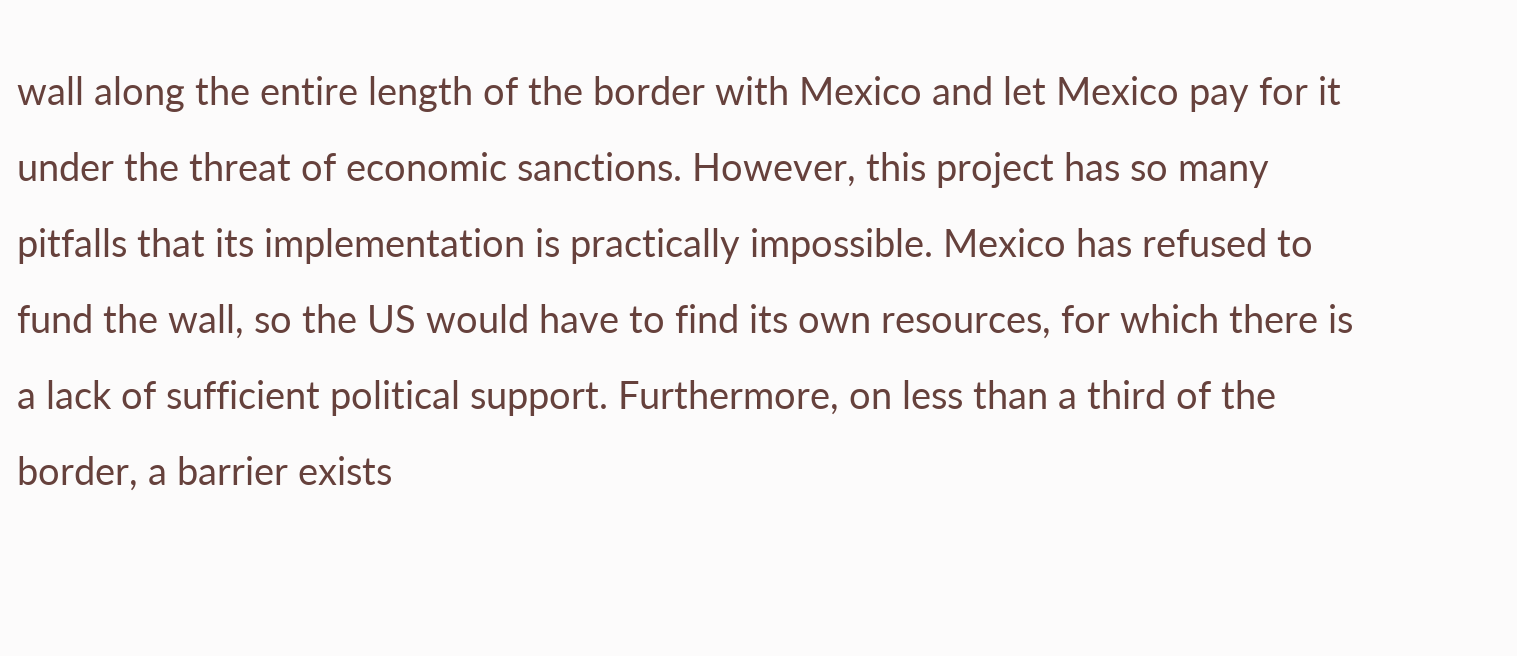wall along the entire length of the border with Mexico and let Mexico pay for it under the threat of economic sanctions. However, this project has so many pitfalls that its implementation is practically impossible. Mexico has refused to fund the wall, so the US would have to find its own resources, for which there is a lack of sufficient political support. Furthermore, on less than a third of the border, a barrier exists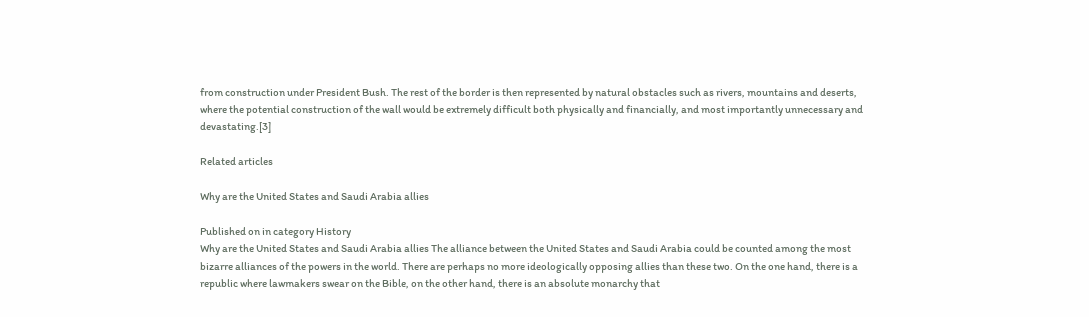from construction under President Bush. The rest of the border is then represented by natural obstacles such as rivers, mountains and deserts, where the potential construction of the wall would be extremely difficult both physically and financially, and most importantly unnecessary and devastating.[3]

Related articles

Why are the United States and Saudi Arabia allies

Published on in category History
Why are the United States and Saudi Arabia allies The alliance between the United States and Saudi Arabia could be counted among the most bizarre alliances of the powers in the world. There are perhaps no more ideologically opposing allies than these two. On the one hand, there is a republic where lawmakers swear on the Bible, on the other hand, there is an absolute monarchy that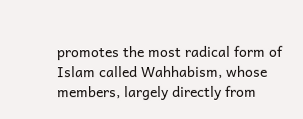promotes the most radical form of Islam called Wahhabism, whose members, largely directly from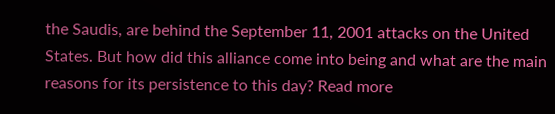the Saudis, are behind the September 11, 2001 attacks on the United States. But how did this alliance come into being and what are the main reasons for its persistence to this day? Read more